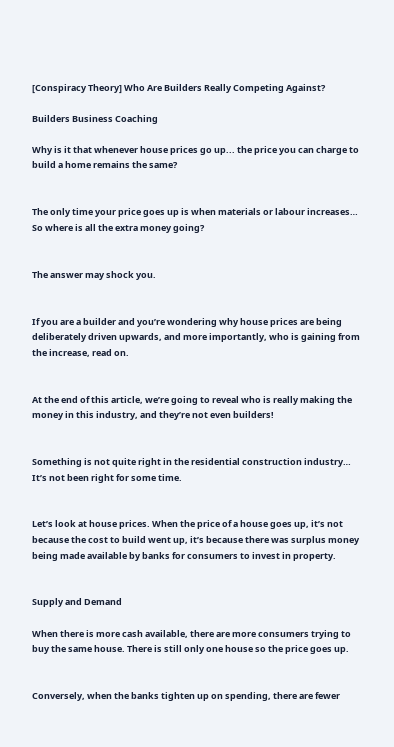[Conspiracy Theory] Who Are Builders Really Competing Against?

Builders Business Coaching

Why is it that whenever house prices go up... the price you can charge to build a home remains the same?


The only time your price goes up is when materials or labour increases… So where is all the extra money going?


The answer may shock you.


If you are a builder and you’re wondering why house prices are being deliberately driven upwards, and more importantly, who is gaining from the increase, read on.


At the end of this article, we’re going to reveal who is really making the money in this industry, and they’re not even builders!


Something is not quite right in the residential construction industry… It’s not been right for some time.


Let’s look at house prices. When the price of a house goes up, it’s not because the cost to build went up, it’s because there was surplus money being made available by banks for consumers to invest in property.


Supply and Demand

When there is more cash available, there are more consumers trying to buy the same house. There is still only one house so the price goes up.


Conversely, when the banks tighten up on spending, there are fewer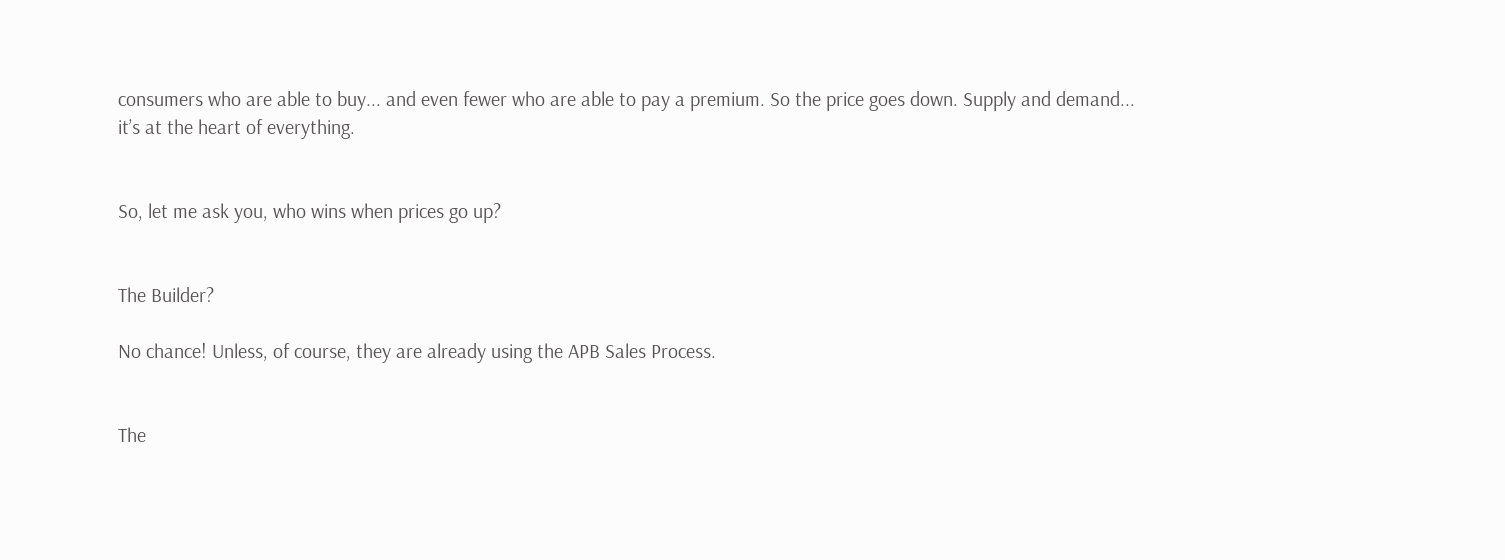consumers who are able to buy... and even fewer who are able to pay a premium. So the price goes down. Supply and demand... it’s at the heart of everything.


So, let me ask you, who wins when prices go up?


The Builder?

No chance! Unless, of course, they are already using the APB Sales Process.


The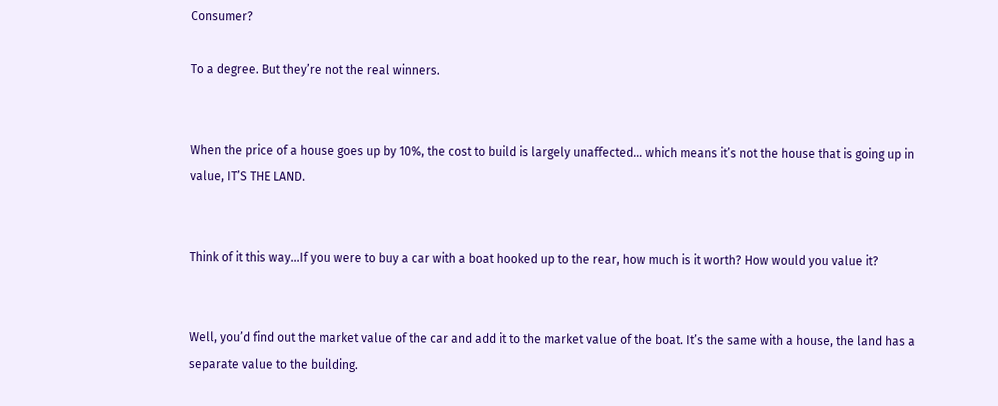Consumer?

To a degree. But they’re not the real winners.


When the price of a house goes up by 10%, the cost to build is largely unaffected… which means it’s not the house that is going up in value, IT’S THE LAND.


Think of it this way...If you were to buy a car with a boat hooked up to the rear, how much is it worth? How would you value it?


Well, you’d find out the market value of the car and add it to the market value of the boat. It’s the same with a house, the land has a separate value to the building.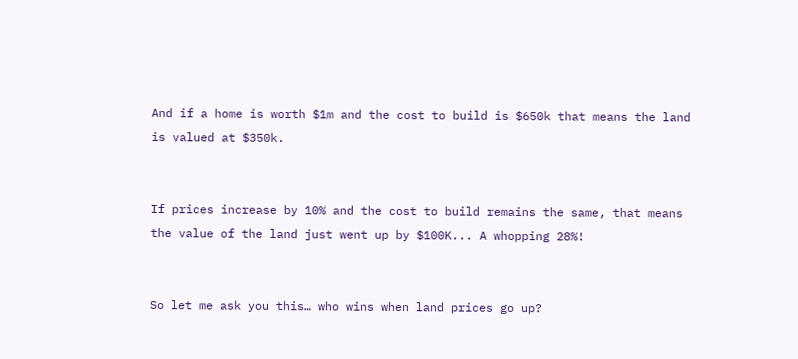And if a home is worth $1m and the cost to build is $650k that means the land is valued at $350k.


If prices increase by 10% and the cost to build remains the same, that means the value of the land just went up by $100K... A whopping 28%!


So let me ask you this… who wins when land prices go up?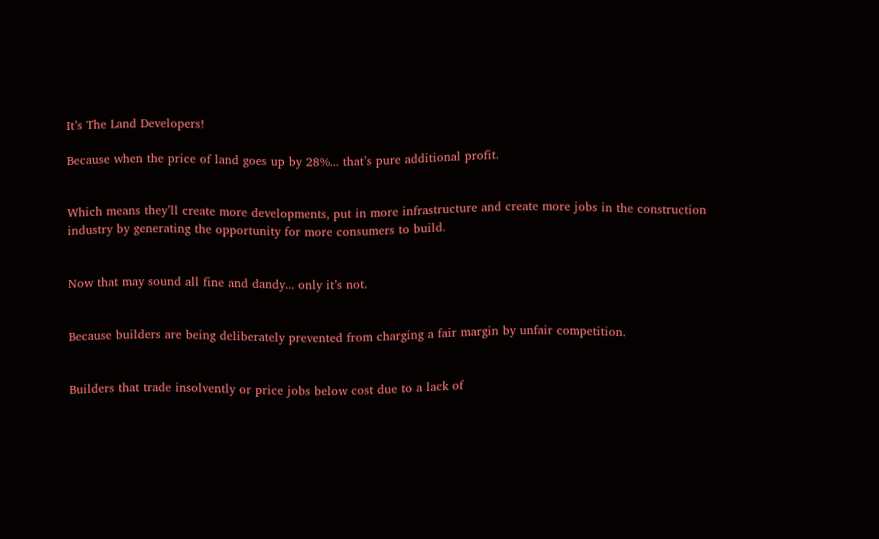It’s The Land Developers!

Because when the price of land goes up by 28%... that’s pure additional profit.


Which means they’ll create more developments, put in more infrastructure and create more jobs in the construction industry by generating the opportunity for more consumers to build.


Now that may sound all fine and dandy... only it’s not.


Because builders are being deliberately prevented from charging a fair margin by unfair competition.


Builders that trade insolvently or price jobs below cost due to a lack of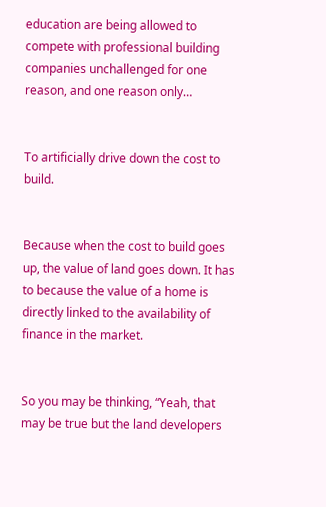education are being allowed to compete with professional building companies unchallenged for one reason, and one reason only…


To artificially drive down the cost to build.


Because when the cost to build goes up, the value of land goes down. It has to because the value of a home is directly linked to the availability of finance in the market.


So you may be thinking, “Yeah, that may be true but the land developers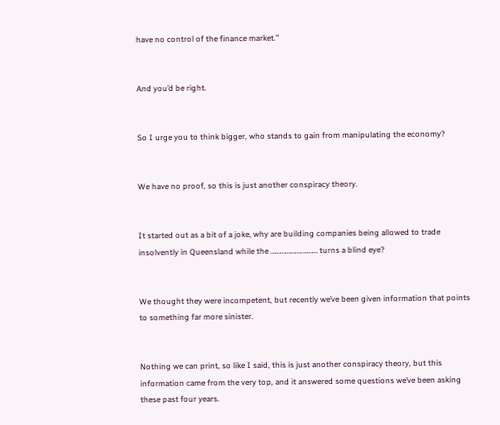have no control of the finance market.”


And you’d be right.


So I urge you to think bigger, who stands to gain from manipulating the economy?


We have no proof, so this is just another conspiracy theory.


It started out as a bit of a joke, why are building companies being allowed to trade insolvently in Queensland while the ……………….……… turns a blind eye?


We thought they were incompetent, but recently we’ve been given information that points to something far more sinister.


Nothing we can print, so like I said, this is just another conspiracy theory, but this information came from the very top, and it answered some questions we’ve been asking these past four years.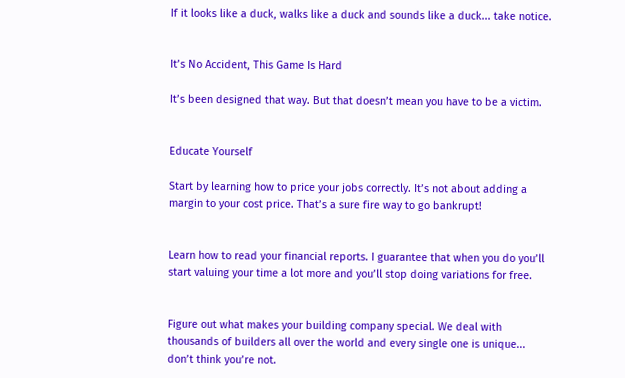If it looks like a duck, walks like a duck and sounds like a duck... take notice.


It’s No Accident, This Game Is Hard

It’s been designed that way. But that doesn’t mean you have to be a victim.


Educate Yourself

Start by learning how to price your jobs correctly. It’s not about adding a margin to your cost price. That’s a sure fire way to go bankrupt!


Learn how to read your financial reports. I guarantee that when you do you’ll start valuing your time a lot more and you’ll stop doing variations for free.


Figure out what makes your building company special. We deal with thousands of builders all over the world and every single one is unique... don’t think you’re not.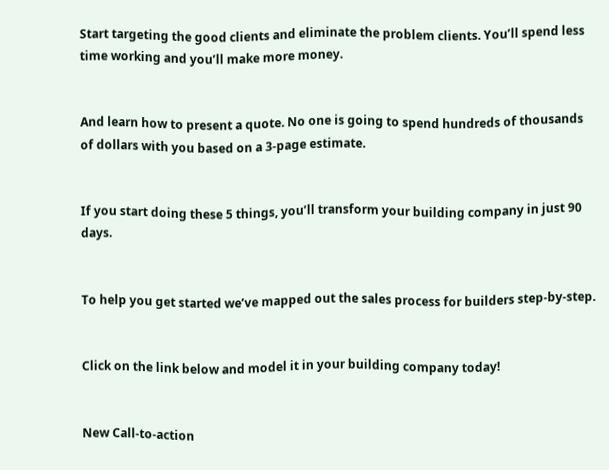Start targeting the good clients and eliminate the problem clients. You’ll spend less time working and you’ll make more money.


And learn how to present a quote. No one is going to spend hundreds of thousands of dollars with you based on a 3-page estimate.


If you start doing these 5 things, you’ll transform your building company in just 90 days.


To help you get started we’ve mapped out the sales process for builders step-by-step.


Click on the link below and model it in your building company today!


New Call-to-action